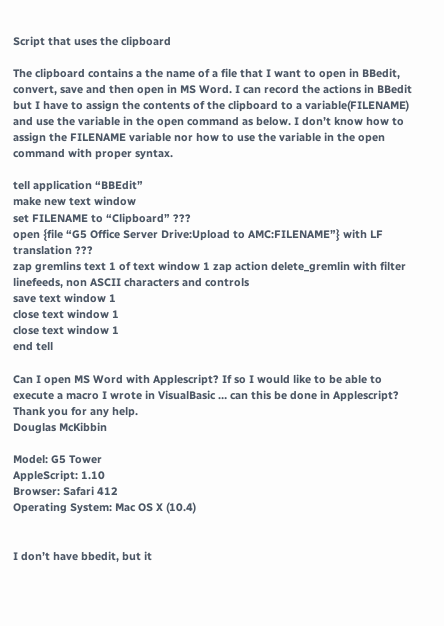Script that uses the clipboard

The clipboard contains a the name of a file that I want to open in BBedit, convert, save and then open in MS Word. I can record the actions in BBedit but I have to assign the contents of the clipboard to a variable(FILENAME) and use the variable in the open command as below. I don’t know how to assign the FILENAME variable nor how to use the variable in the open command with proper syntax.

tell application “BBEdit”
make new text window
set FILENAME to “Clipboard” ???
open {file “G5 Office Server Drive:Upload to AMC:FILENAME”} with LF translation ???
zap gremlins text 1 of text window 1 zap action delete_gremlin with filter linefeeds, non ASCII characters and controls
save text window 1
close text window 1
close text window 1
end tell

Can I open MS Word with Applescript? If so I would like to be able to execute a macro I wrote in VisualBasic … can this be done in Applescript?
Thank you for any help.
Douglas McKibbin

Model: G5 Tower
AppleScript: 1.10
Browser: Safari 412
Operating System: Mac OS X (10.4)


I don’t have bbedit, but it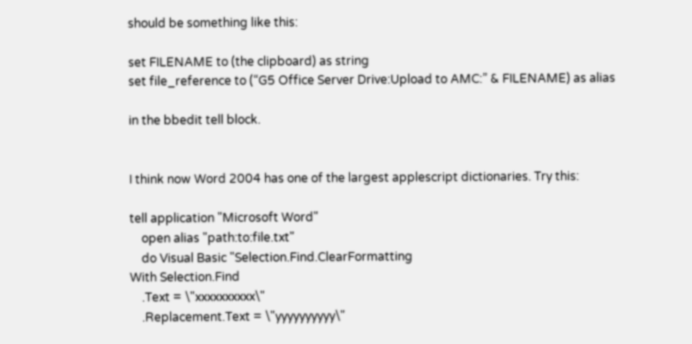should be something like this:

set FILENAME to (the clipboard) as string
set file_reference to (“G5 Office Server Drive:Upload to AMC:” & FILENAME) as alias

in the bbedit tell block.


I think now Word 2004 has one of the largest applescript dictionaries. Try this:

tell application "Microsoft Word"
    open alias "path:to:file.txt"
    do Visual Basic "Selection.Find.ClearFormatting
With Selection.Find
    .Text = \"xxxxxxxxxx\"
    .Replacement.Text = \"yyyyyyyyyy\"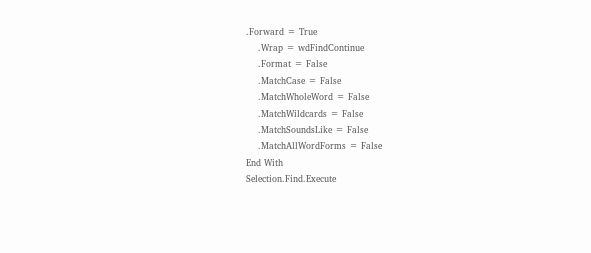.Forward = True
    .Wrap = wdFindContinue
    .Format = False
    .MatchCase = False
    .MatchWholeWord = False
    .MatchWildcards = False
    .MatchSoundsLike = False
    .MatchAllWordForms = False
End With
Selection.Find.Execute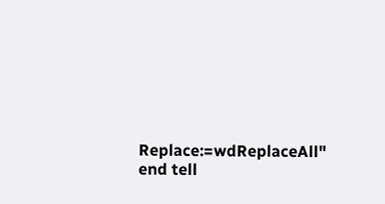Replace:=wdReplaceAll"
end tell